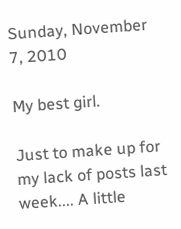Sunday, November 7, 2010

My best girl.

Just to make up for my lack of posts last week.... A little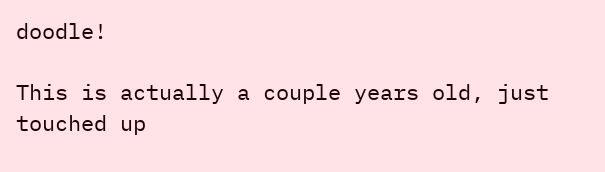doodle!

This is actually a couple years old, just touched up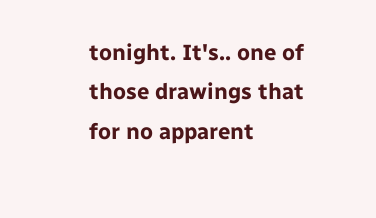tonight. It's.. one of those drawings that for no apparent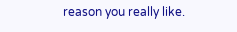reason you really like.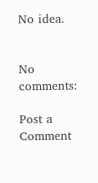No idea.


No comments:

Post a Comment